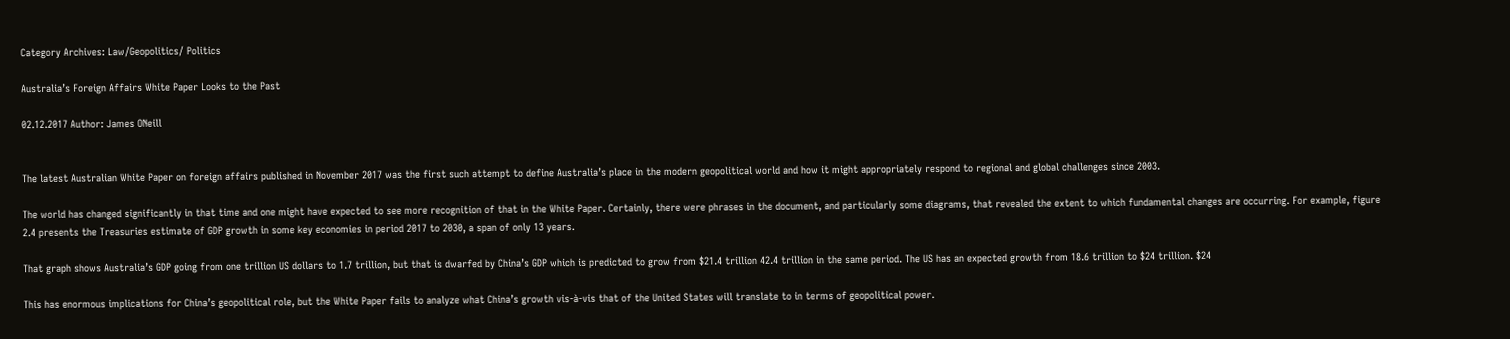Category Archives: Law/Geopolitics/ Politics

Australia’s Foreign Affairs White Paper Looks to the Past

02.12.2017 Author: James ONeill


The latest Australian White Paper on foreign affairs published in November 2017 was the first such attempt to define Australia’s place in the modern geopolitical world and how it might appropriately respond to regional and global challenges since 2003.

The world has changed significantly in that time and one might have expected to see more recognition of that in the White Paper. Certainly, there were phrases in the document, and particularly some diagrams, that revealed the extent to which fundamental changes are occurring. For example, figure 2.4 presents the Treasuries estimate of GDP growth in some key economies in period 2017 to 2030, a span of only 13 years.

That graph shows Australia’s GDP going from one trillion US dollars to 1.7 trillion, but that is dwarfed by China’s GDP which is predicted to grow from $21.4 trillion 42.4 trillion in the same period. The US has an expected growth from 18.6 trillion to $24 trillion. $24

This has enormous implications for China’s geopolitical role, but the White Paper fails to analyze what China’s growth vis-à-vis that of the United States will translate to in terms of geopolitical power.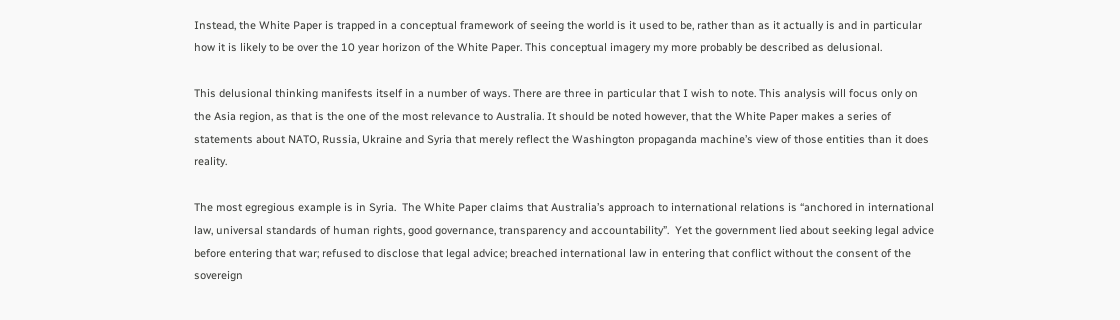Instead, the White Paper is trapped in a conceptual framework of seeing the world is it used to be, rather than as it actually is and in particular how it is likely to be over the 10 year horizon of the White Paper. This conceptual imagery my more probably be described as delusional.

This delusional thinking manifests itself in a number of ways. There are three in particular that I wish to note. This analysis will focus only on the Asia region, as that is the one of the most relevance to Australia. It should be noted however, that the White Paper makes a series of statements about NATO, Russia, Ukraine and Syria that merely reflect the Washington propaganda machine’s view of those entities than it does reality.

The most egregious example is in Syria.  The White Paper claims that Australia’s approach to international relations is “anchored in international law, universal standards of human rights, good governance, transparency and accountability”.  Yet the government lied about seeking legal advice before entering that war; refused to disclose that legal advice; breached international law in entering that conflict without the consent of the sovereign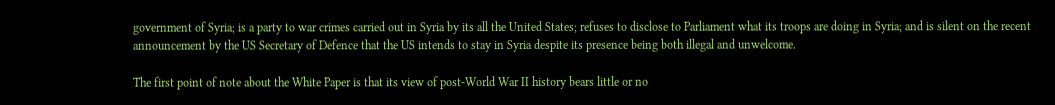government of Syria; is a party to war crimes carried out in Syria by its all the United States; refuses to disclose to Parliament what its troops are doing in Syria; and is silent on the recent announcement by the US Secretary of Defence that the US intends to stay in Syria despite its presence being both illegal and unwelcome.

The first point of note about the White Paper is that its view of post-World War II history bears little or no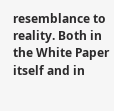resemblance to reality. Both in the White Paper itself and in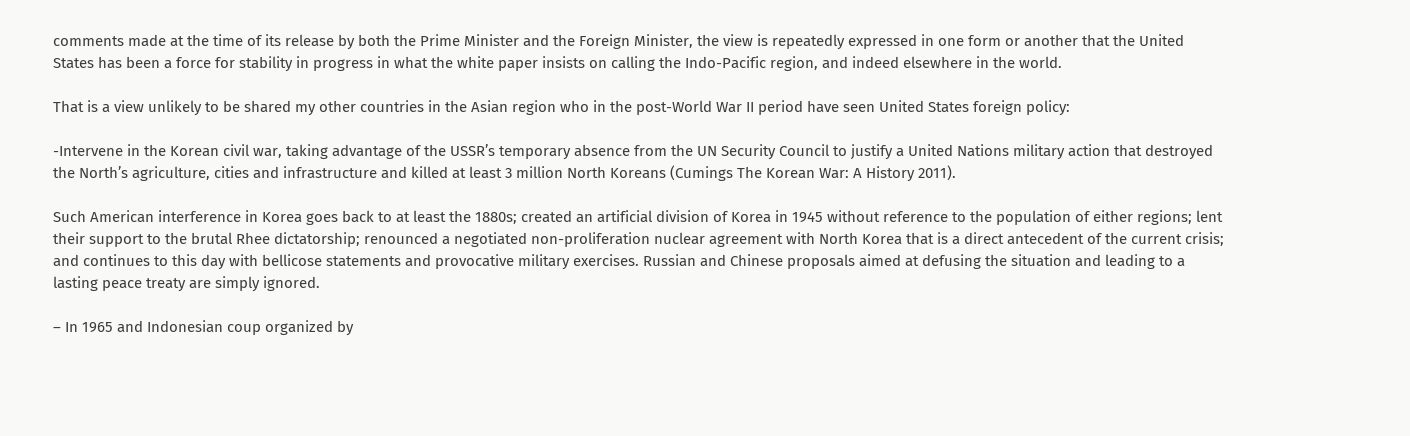comments made at the time of its release by both the Prime Minister and the Foreign Minister, the view is repeatedly expressed in one form or another that the United States has been a force for stability in progress in what the white paper insists on calling the Indo-Pacific region, and indeed elsewhere in the world.

That is a view unlikely to be shared my other countries in the Asian region who in the post-World War II period have seen United States foreign policy:

-Intervene in the Korean civil war, taking advantage of the USSR’s temporary absence from the UN Security Council to justify a United Nations military action that destroyed the North’s agriculture, cities and infrastructure and killed at least 3 million North Koreans (Cumings The Korean War: A History 2011).

Such American interference in Korea goes back to at least the 1880s; created an artificial division of Korea in 1945 without reference to the population of either regions; lent their support to the brutal Rhee dictatorship; renounced a negotiated non-proliferation nuclear agreement with North Korea that is a direct antecedent of the current crisis; and continues to this day with bellicose statements and provocative military exercises. Russian and Chinese proposals aimed at defusing the situation and leading to a lasting peace treaty are simply ignored.

– In 1965 and Indonesian coup organized by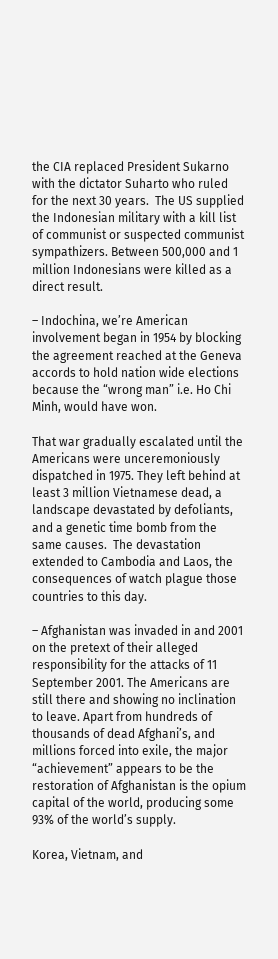the CIA replaced President Sukarno with the dictator Suharto who ruled for the next 30 years.  The US supplied the Indonesian military with a kill list of communist or suspected communist sympathizers. Between 500,000 and 1 million Indonesians were killed as a direct result.

– Indochina, we’re American involvement began in 1954 by blocking the agreement reached at the Geneva accords to hold nation wide elections because the “wrong man” i.e. Ho Chi Minh, would have won.

That war gradually escalated until the Americans were unceremoniously dispatched in 1975. They left behind at least 3 million Vietnamese dead, a landscape devastated by defoliants, and a genetic time bomb from the same causes.  The devastation extended to Cambodia and Laos, the consequences of watch plague those countries to this day.

– Afghanistan was invaded in and 2001 on the pretext of their alleged responsibility for the attacks of 11 September 2001. The Americans are still there and showing no inclination to leave. Apart from hundreds of thousands of dead Afghani’s, and millions forced into exile, the major “achievement” appears to be the restoration of Afghanistan is the opium capital of the world, producing some 93% of the world’s supply.

Korea, Vietnam, and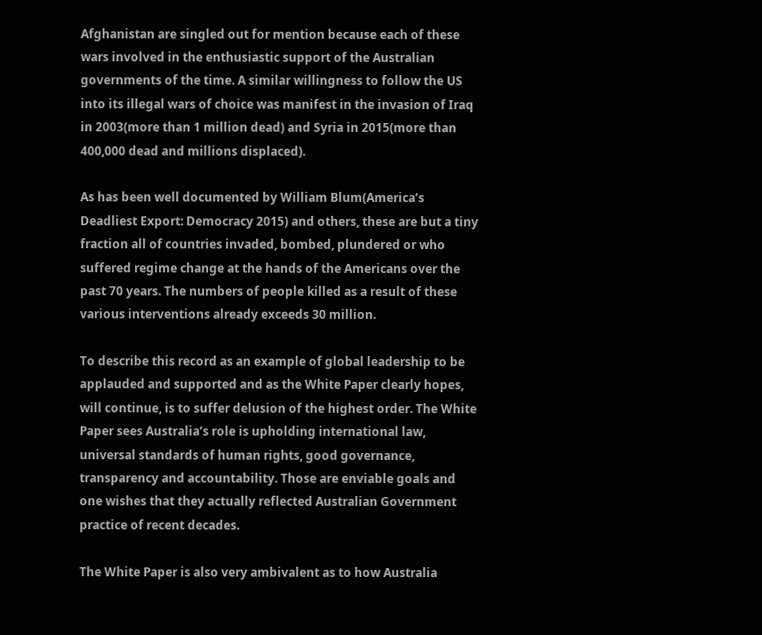Afghanistan are singled out for mention because each of these wars involved in the enthusiastic support of the Australian governments of the time. A similar willingness to follow the US into its illegal wars of choice was manifest in the invasion of Iraq in 2003(more than 1 million dead) and Syria in 2015(more than 400,000 dead and millions displaced).

As has been well documented by William Blum(America’s Deadliest Export: Democracy 2015) and others, these are but a tiny fraction all of countries invaded, bombed, plundered or who suffered regime change at the hands of the Americans over the past 70 years. The numbers of people killed as a result of these various interventions already exceeds 30 million.

To describe this record as an example of global leadership to be applauded and supported and as the White Paper clearly hopes, will continue, is to suffer delusion of the highest order. The White Paper sees Australia’s role is upholding international law, universal standards of human rights, good governance, transparency and accountability. Those are enviable goals and one wishes that they actually reflected Australian Government practice of recent decades.

The White Paper is also very ambivalent as to how Australia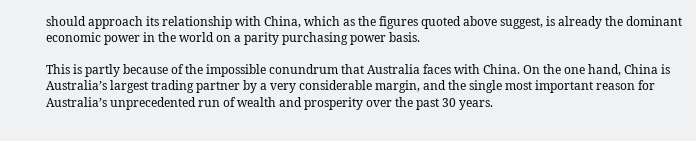should approach its relationship with China, which as the figures quoted above suggest, is already the dominant economic power in the world on a parity purchasing power basis.

This is partly because of the impossible conundrum that Australia faces with China. On the one hand, China is Australia’s largest trading partner by a very considerable margin, and the single most important reason for Australia’s unprecedented run of wealth and prosperity over the past 30 years.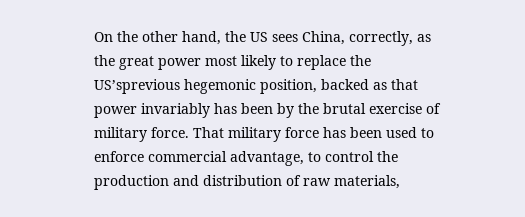On the other hand, the US sees China, correctly, as the great power most likely to replace the US’sprevious hegemonic position, backed as that power invariably has been by the brutal exercise of military force. That military force has been used to enforce commercial advantage, to control the production and distribution of raw materials,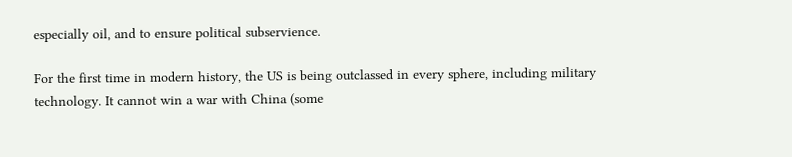especially oil, and to ensure political subservience.

For the first time in modern history, the US is being outclassed in every sphere, including military technology. It cannot win a war with China (some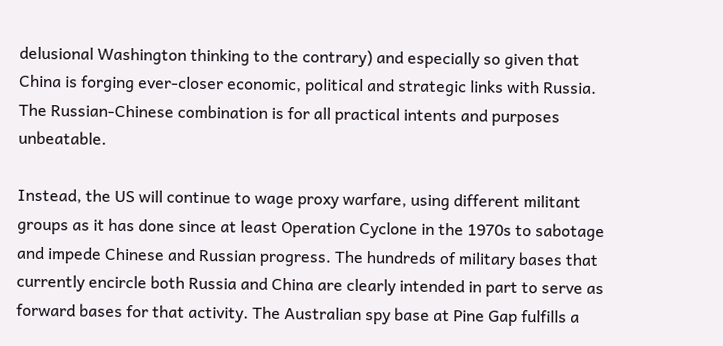delusional Washington thinking to the contrary) and especially so given that China is forging ever-closer economic, political and strategic links with Russia. The Russian-Chinese combination is for all practical intents and purposes unbeatable.

Instead, the US will continue to wage proxy warfare, using different militant groups as it has done since at least Operation Cyclone in the 1970s to sabotage and impede Chinese and Russian progress. The hundreds of military bases that currently encircle both Russia and China are clearly intended in part to serve as forward bases for that activity. The Australian spy base at Pine Gap fulfills a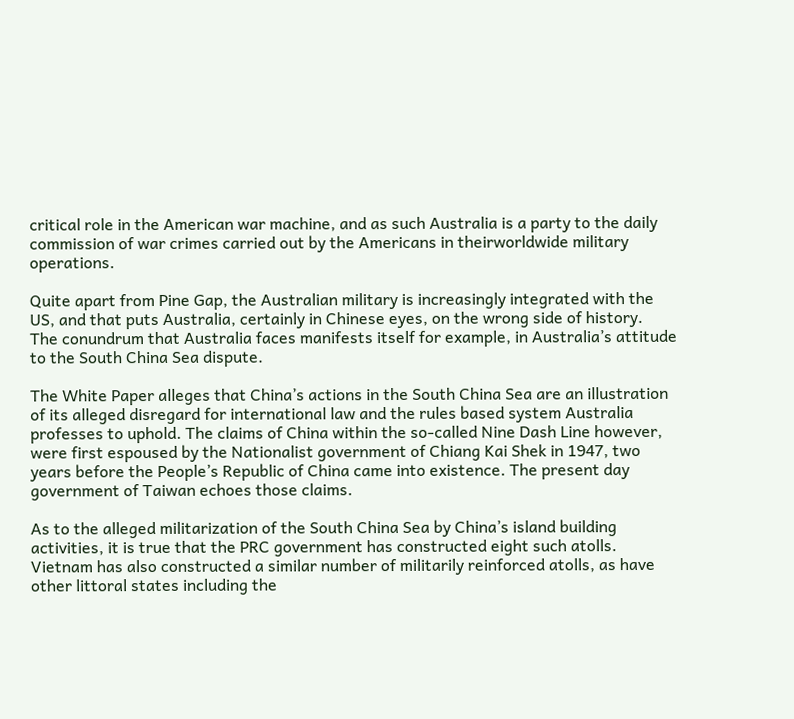critical role in the American war machine, and as such Australia is a party to the daily commission of war crimes carried out by the Americans in theirworldwide military operations.

Quite apart from Pine Gap, the Australian military is increasingly integrated with the US, and that puts Australia, certainly in Chinese eyes, on the wrong side of history.   The conundrum that Australia faces manifests itself for example, in Australia’s attitude to the South China Sea dispute.

The White Paper alleges that China’s actions in the South China Sea are an illustration of its alleged disregard for international law and the rules based system Australia professes to uphold. The claims of China within the so-called Nine Dash Line however, were first espoused by the Nationalist government of Chiang Kai Shek in 1947, two years before the People’s Republic of China came into existence. The present day government of Taiwan echoes those claims.

As to the alleged militarization of the South China Sea by China’s island building activities, it is true that the PRC government has constructed eight such atolls. Vietnam has also constructed a similar number of militarily reinforced atolls, as have other littoral states including the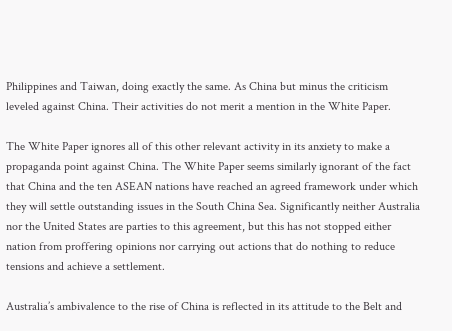Philippines and Taiwan, doing exactly the same. As China but minus the criticism leveled against China. Their activities do not merit a mention in the White Paper.

The White Paper ignores all of this other relevant activity in its anxiety to make a propaganda point against China. The White Paper seems similarly ignorant of the fact that China and the ten ASEAN nations have reached an agreed framework under which they will settle outstanding issues in the South China Sea. Significantly neither Australia nor the United States are parties to this agreement, but this has not stopped either nation from proffering opinions nor carrying out actions that do nothing to reduce tensions and achieve a settlement.

Australia’s ambivalence to the rise of China is reflected in its attitude to the Belt and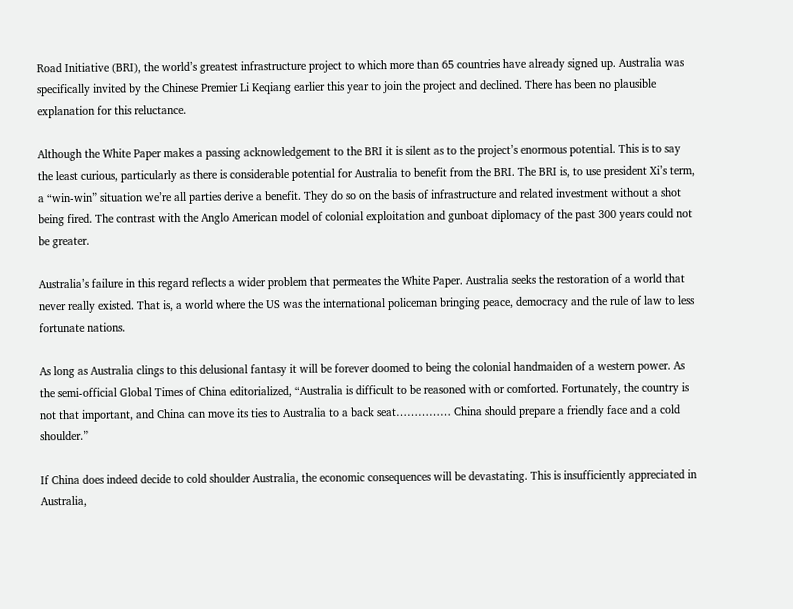Road Initiative (BRI), the world’s greatest infrastructure project to which more than 65 countries have already signed up. Australia was specifically invited by the Chinese Premier Li Keqiang earlier this year to join the project and declined. There has been no plausible explanation for this reluctance.

Although the White Paper makes a passing acknowledgement to the BRI it is silent as to the project’s enormous potential. This is to say the least curious, particularly as there is considerable potential for Australia to benefit from the BRI. The BRI is, to use president Xi’s term, a “win-win” situation we’re all parties derive a benefit. They do so on the basis of infrastructure and related investment without a shot being fired. The contrast with the Anglo American model of colonial exploitation and gunboat diplomacy of the past 300 years could not be greater.

Australia’s failure in this regard reflects a wider problem that permeates the White Paper. Australia seeks the restoration of a world that never really existed. That is, a world where the US was the international policeman bringing peace, democracy and the rule of law to less fortunate nations.

As long as Australia clings to this delusional fantasy it will be forever doomed to being the colonial handmaiden of a western power. As the semi-official Global Times of China editorialized, “Australia is difficult to be reasoned with or comforted. Fortunately, the country is not that important, and China can move its ties to Australia to a back seat…………… China should prepare a friendly face and a cold shoulder.”

If China does indeed decide to cold shoulder Australia, the economic consequences will be devastating. This is insufficiently appreciated in Australia,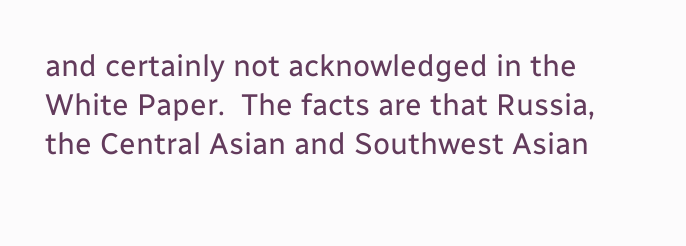and certainly not acknowledged in the White Paper.  The facts are that Russia, the Central Asian and Southwest Asian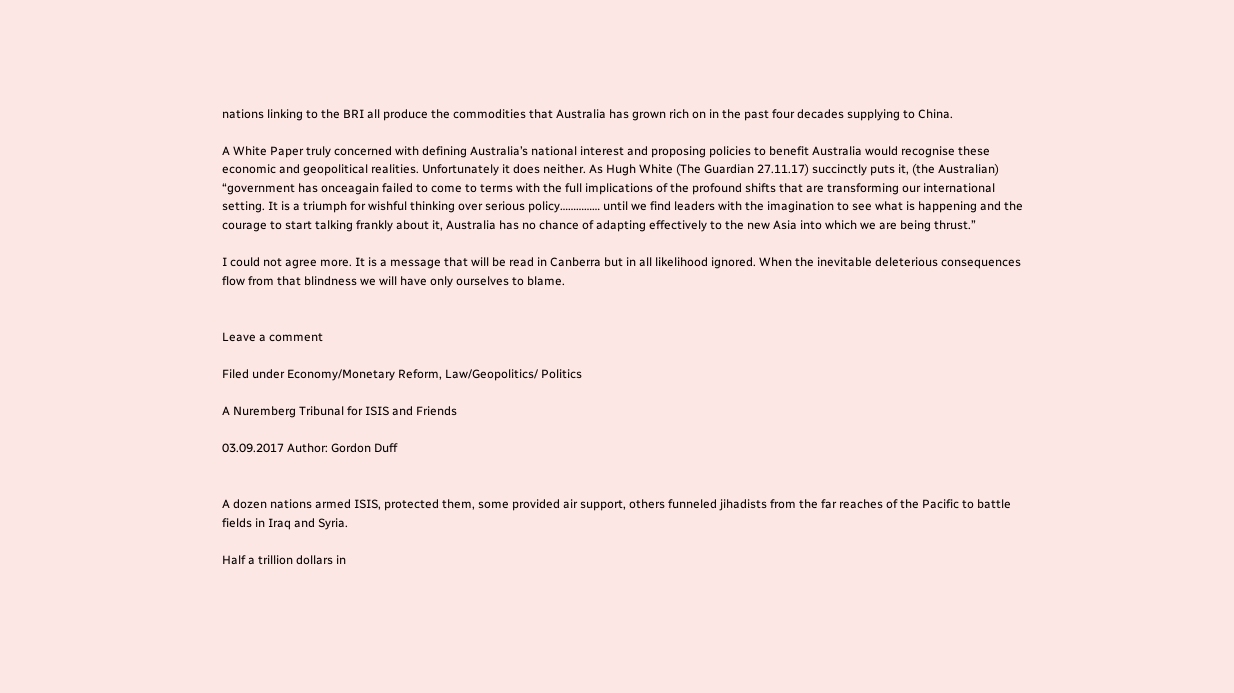nations linking to the BRI all produce the commodities that Australia has grown rich on in the past four decades supplying to China.

A White Paper truly concerned with defining Australia’s national interest and proposing policies to benefit Australia would recognise these economic and geopolitical realities. Unfortunately it does neither. As Hugh White (The Guardian 27.11.17) succinctly puts it, (the Australian) “government has onceagain failed to come to terms with the full implications of the profound shifts that are transforming our international setting. It is a triumph for wishful thinking over serious policy…………… until we find leaders with the imagination to see what is happening and the courage to start talking frankly about it, Australia has no chance of adapting effectively to the new Asia into which we are being thrust.”

I could not agree more. It is a message that will be read in Canberra but in all likelihood ignored. When the inevitable deleterious consequences flow from that blindness we will have only ourselves to blame.


Leave a comment

Filed under Economy/Monetary Reform, Law/Geopolitics/ Politics

A Nuremberg Tribunal for ISIS and Friends

03.09.2017 Author: Gordon Duff


A dozen nations armed ISIS, protected them, some provided air support, others funneled jihadists from the far reaches of the Pacific to battle fields in Iraq and Syria.

Half a trillion dollars in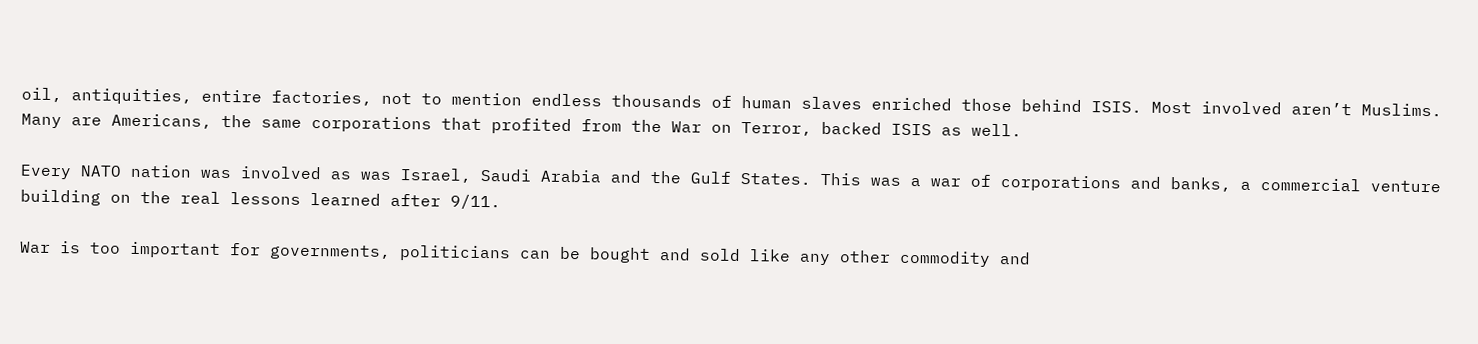oil, antiquities, entire factories, not to mention endless thousands of human slaves enriched those behind ISIS. Most involved aren’t Muslims. Many are Americans, the same corporations that profited from the War on Terror, backed ISIS as well.

Every NATO nation was involved as was Israel, Saudi Arabia and the Gulf States. This was a war of corporations and banks, a commercial venture building on the real lessons learned after 9/11.

War is too important for governments, politicians can be bought and sold like any other commodity and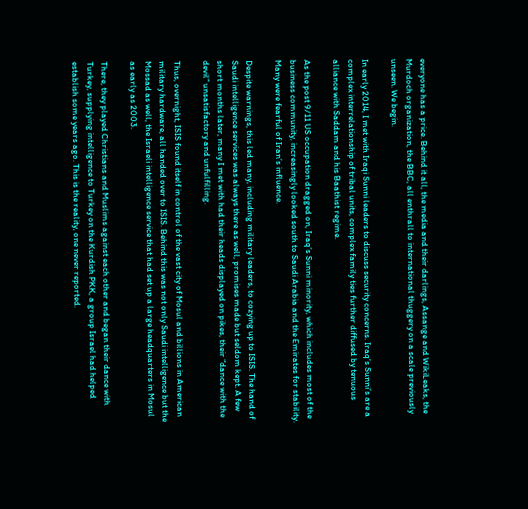everyone has a price. Behind it all, the media and their darlings, Assange and WikiLeaks, the Murdoch organization, the BBC, all enthrall to international thuggery on a scale previously unseen. We begin.

In early 2014, I met with Iraqi Sunni leaders to discuss security concerns. Iraq’s Sunni’s are a complex interrelationship of tribal units, complex family ties further diffused by tenuous alliance with Saddam and his Baathist regime.

As the post 9/11 US occupation dragged on, Iraq’s Sunni minority, which includes most of the business community, increasingly looked south to Saudi Arabia and the Emirates for stability. Many were fearful of Iran’s influence.

Despite warnings, this led many, including military leaders, to cozying up to ISIS. The hand of Saudi intelligence services was always there as well, promises made but seldom kept. A few short months later, many I met with had their heads displayed on pikes, their “dance with the devil” unsatisfactory and unfulfilling.

Thus, overnight, ISIS found itself in control of the vast city of Mosul and billions in American military hardware, all handed over to ISIS. Behind this was not only Saudi intelligence but the Mossad as well, the Israeli intelligence service that had set up a large headquarters in Mosul as early as 2003.

There, they played Christians and Muslims against each other and began their dance with Turkey, supplying intelligence to Turkey on the Kurdish PKK, a group Israel had helped establish some years ago. This is the reality, one never reported.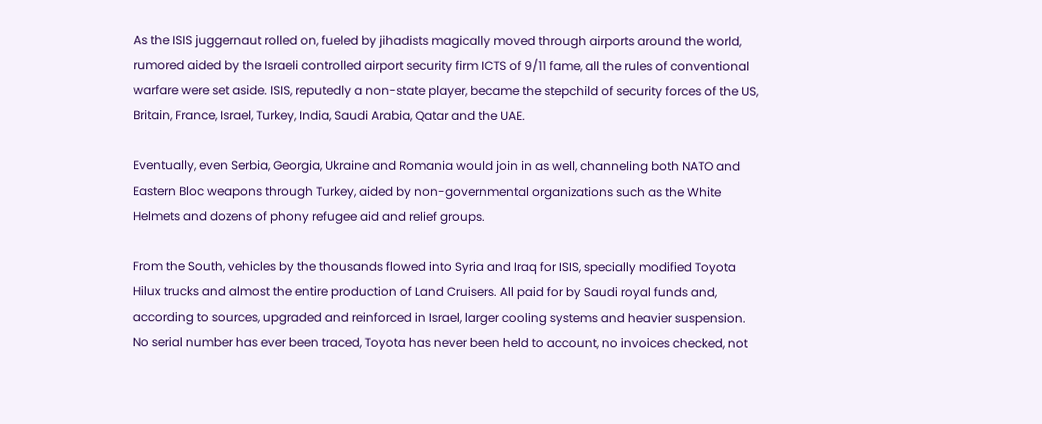As the ISIS juggernaut rolled on, fueled by jihadists magically moved through airports around the world, rumored aided by the Israeli controlled airport security firm ICTS of 9/11 fame, all the rules of conventional warfare were set aside. ISIS, reputedly a non-state player, became the stepchild of security forces of the US, Britain, France, Israel, Turkey, India, Saudi Arabia, Qatar and the UAE.

Eventually, even Serbia, Georgia, Ukraine and Romania would join in as well, channeling both NATO and Eastern Bloc weapons through Turkey, aided by non-governmental organizations such as the White Helmets and dozens of phony refugee aid and relief groups.

From the South, vehicles by the thousands flowed into Syria and Iraq for ISIS, specially modified Toyota Hilux trucks and almost the entire production of Land Cruisers. All paid for by Saudi royal funds and, according to sources, upgraded and reinforced in Israel, larger cooling systems and heavier suspension. No serial number has ever been traced, Toyota has never been held to account, no invoices checked, not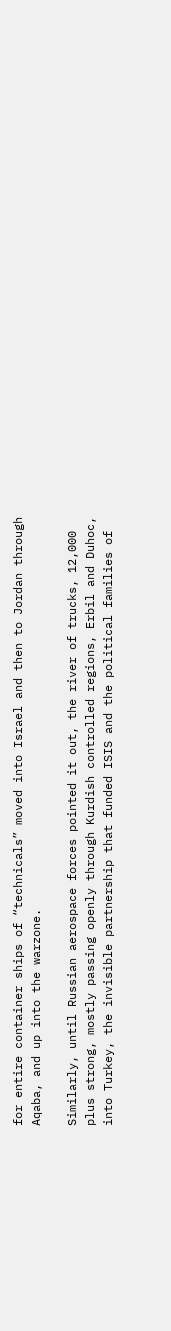for entire container ships of “technicals” moved into Israel and then to Jordan through Aqaba, and up into the warzone.

Similarly, until Russian aerospace forces pointed it out, the river of trucks, 12,000 plus strong, mostly passing openly through Kurdish controlled regions, Erbil and Duhoc, into Turkey, the invisible partnership that funded ISIS and the political families of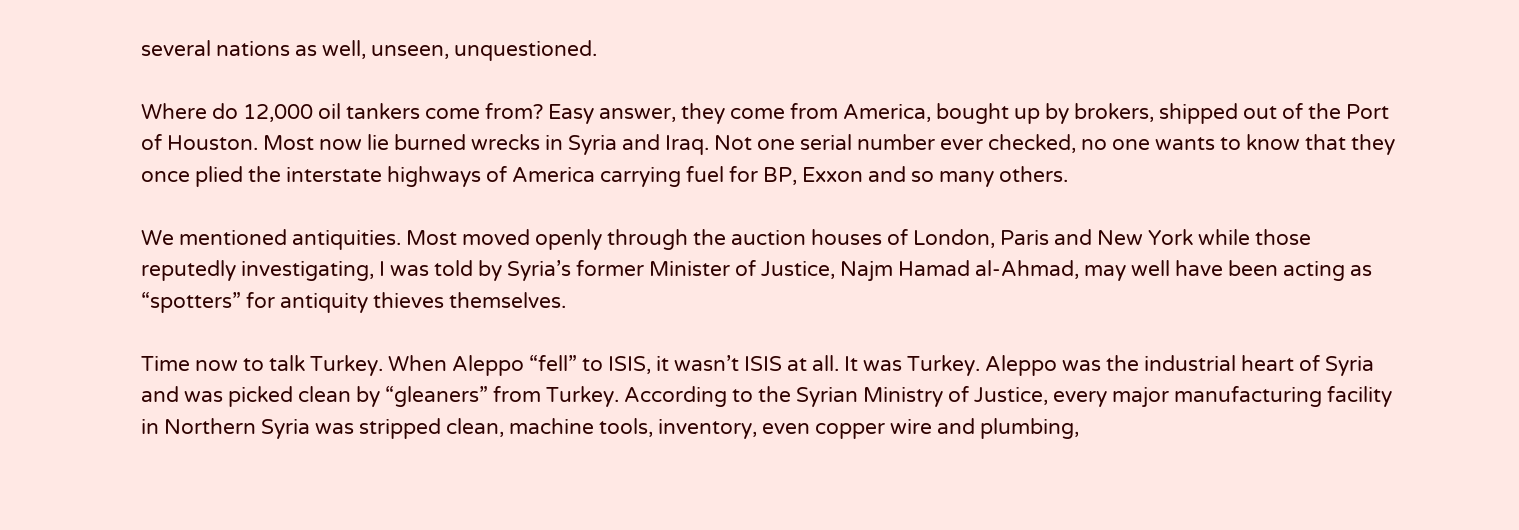several nations as well, unseen, unquestioned.

Where do 12,000 oil tankers come from? Easy answer, they come from America, bought up by brokers, shipped out of the Port of Houston. Most now lie burned wrecks in Syria and Iraq. Not one serial number ever checked, no one wants to know that they once plied the interstate highways of America carrying fuel for BP, Exxon and so many others.

We mentioned antiquities. Most moved openly through the auction houses of London, Paris and New York while those reputedly investigating, I was told by Syria’s former Minister of Justice, Najm Hamad al-Ahmad, may well have been acting as “spotters” for antiquity thieves themselves.

Time now to talk Turkey. When Aleppo “fell” to ISIS, it wasn’t ISIS at all. It was Turkey. Aleppo was the industrial heart of Syria and was picked clean by “gleaners” from Turkey. According to the Syrian Ministry of Justice, every major manufacturing facility in Northern Syria was stripped clean, machine tools, inventory, even copper wire and plumbing,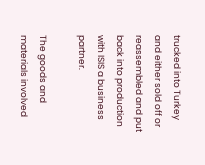trucked into Turkey and either sold off or reassembled and put back into production with ISIS a business partner.

The goods and materials involved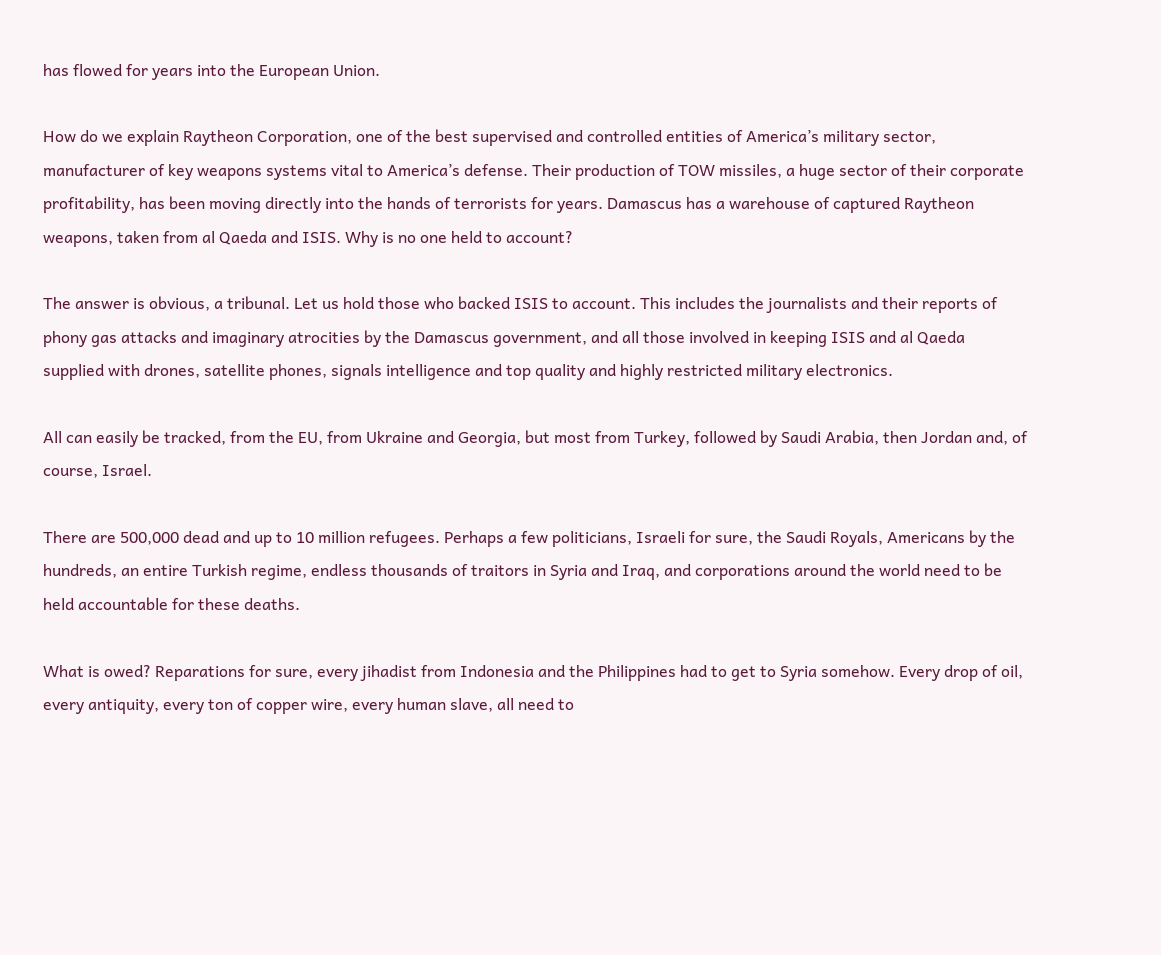has flowed for years into the European Union.

How do we explain Raytheon Corporation, one of the best supervised and controlled entities of America’s military sector, manufacturer of key weapons systems vital to America’s defense. Their production of TOW missiles, a huge sector of their corporate profitability, has been moving directly into the hands of terrorists for years. Damascus has a warehouse of captured Raytheon weapons, taken from al Qaeda and ISIS. Why is no one held to account?

The answer is obvious, a tribunal. Let us hold those who backed ISIS to account. This includes the journalists and their reports of phony gas attacks and imaginary atrocities by the Damascus government, and all those involved in keeping ISIS and al Qaeda supplied with drones, satellite phones, signals intelligence and top quality and highly restricted military electronics.

All can easily be tracked, from the EU, from Ukraine and Georgia, but most from Turkey, followed by Saudi Arabia, then Jordan and, of course, Israel.

There are 500,000 dead and up to 10 million refugees. Perhaps a few politicians, Israeli for sure, the Saudi Royals, Americans by the hundreds, an entire Turkish regime, endless thousands of traitors in Syria and Iraq, and corporations around the world need to be held accountable for these deaths.

What is owed? Reparations for sure, every jihadist from Indonesia and the Philippines had to get to Syria somehow. Every drop of oil, every antiquity, every ton of copper wire, every human slave, all need to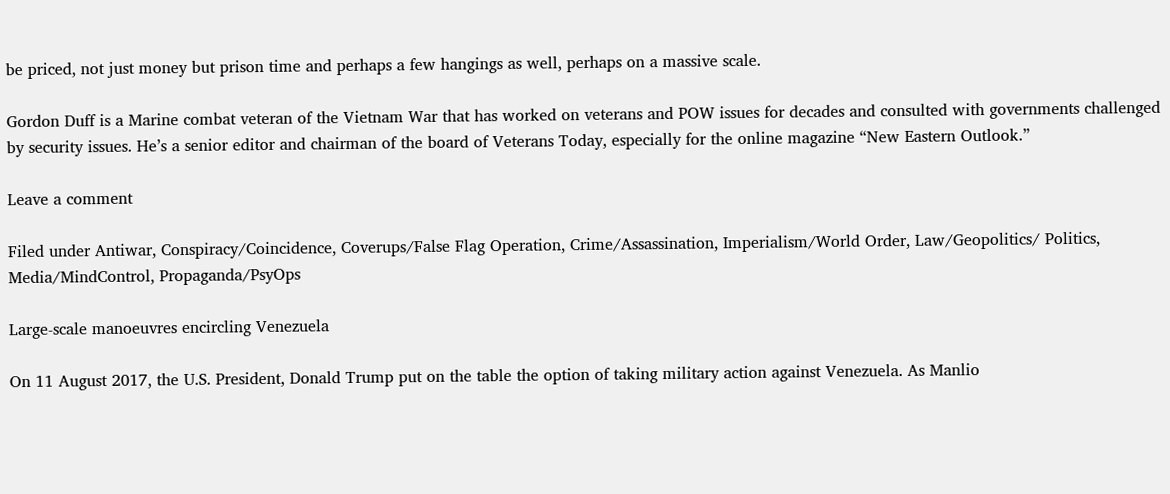be priced, not just money but prison time and perhaps a few hangings as well, perhaps on a massive scale.

Gordon Duff is a Marine combat veteran of the Vietnam War that has worked on veterans and POW issues for decades and consulted with governments challenged by security issues. He’s a senior editor and chairman of the board of Veterans Today, especially for the online magazine “New Eastern Outlook.”

Leave a comment

Filed under Antiwar, Conspiracy/Coincidence, Coverups/False Flag Operation, Crime/Assassination, Imperialism/World Order, Law/Geopolitics/ Politics, Media/MindControl, Propaganda/PsyOps

Large-scale manoeuvres encircling Venezuela

On 11 August 2017, the U.S. President, Donald Trump put on the table the option of taking military action against Venezuela. As Manlio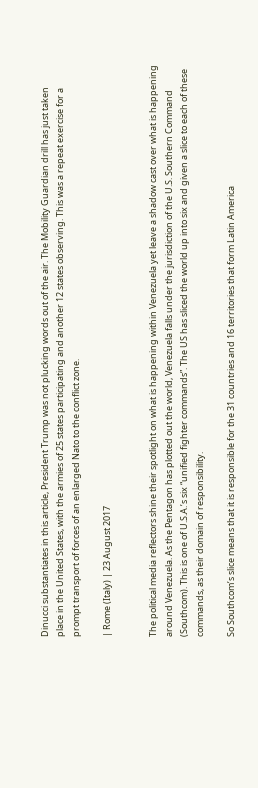Dinucci substantiates in this article, President Trump was not plucking words out of the air. The Mobility Guardian drill has just taken place in the United States, with the armies of 25 states participating and another 12 states observing. This was a repeat exercise for a prompt transport of forces of an enlarged Nato to the conflict zone.

| Rome (Italy) | 23 August 2017


The political media reflectors shine their spotlight on what is happening within Venezuela yet leave a shadow cast over what is happening around Venezuela. As the Pentagon has plotted out the world, Venezuela falls under the jurisdiction of the U.S. Southern Command (Southcom). This is one of U.S.A.’s six “unified fighter commands”. The US has sliced the world up into six and given a slice to each of these commands, as their domain of responsibility.

So Southcom’s slice means that it is responsible for the 31 countries and 16 territories that form Latin America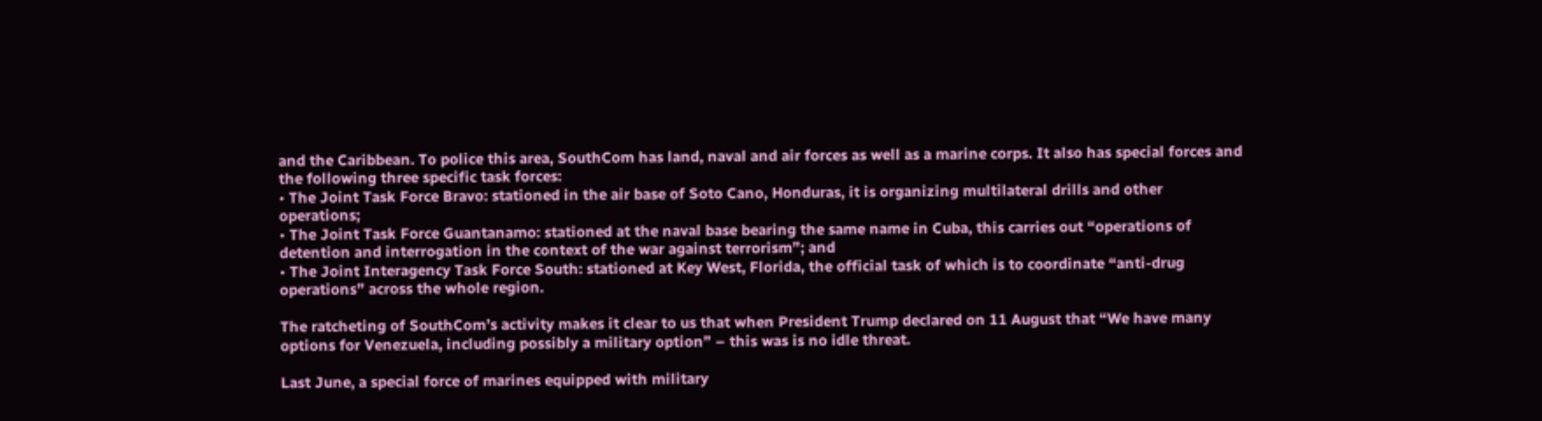and the Caribbean. To police this area, SouthCom has land, naval and air forces as well as a marine corps. It also has special forces and the following three specific task forces:
• The Joint Task Force Bravo: stationed in the air base of Soto Cano, Honduras, it is organizing multilateral drills and other operations;
• The Joint Task Force Guantanamo: stationed at the naval base bearing the same name in Cuba, this carries out “operations of detention and interrogation in the context of the war against terrorism”; and
• The Joint Interagency Task Force South: stationed at Key West, Florida, the official task of which is to coordinate “anti-drug operations” across the whole region.

The ratcheting of SouthCom’s activity makes it clear to us that when President Trump declared on 11 August that “We have many options for Venezuela, including possibly a military option” – this was is no idle threat.

Last June, a special force of marines equipped with military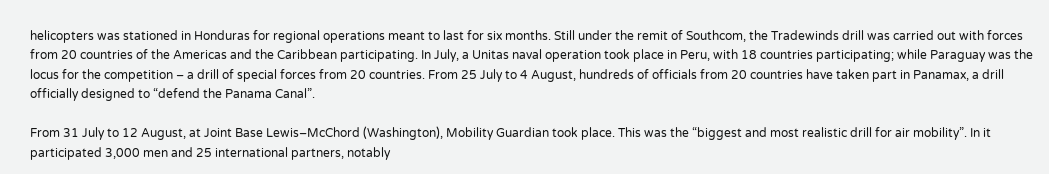helicopters was stationed in Honduras for regional operations meant to last for six months. Still under the remit of Southcom, the Tradewinds drill was carried out with forces from 20 countries of the Americas and the Caribbean participating. In July, a Unitas naval operation took place in Peru, with 18 countries participating; while Paraguay was the locus for the competition – a drill of special forces from 20 countries. From 25 July to 4 August, hundreds of officials from 20 countries have taken part in Panamax, a drill officially designed to “defend the Panama Canal”.

From 31 July to 12 August, at Joint Base Lewis–McChord (Washington), Mobility Guardian took place. This was the “biggest and most realistic drill for air mobility”. In it participated 3,000 men and 25 international partners, notably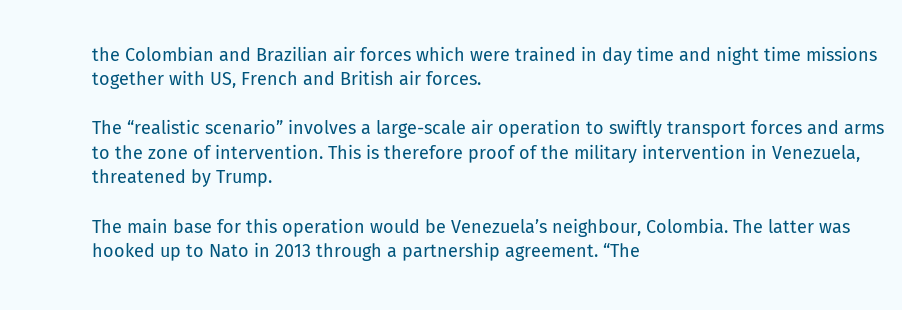the Colombian and Brazilian air forces which were trained in day time and night time missions together with US, French and British air forces.

The “realistic scenario” involves a large-scale air operation to swiftly transport forces and arms to the zone of intervention. This is therefore proof of the military intervention in Venezuela, threatened by Trump.

The main base for this operation would be Venezuela’s neighbour, Colombia. The latter was hooked up to Nato in 2013 through a partnership agreement. “The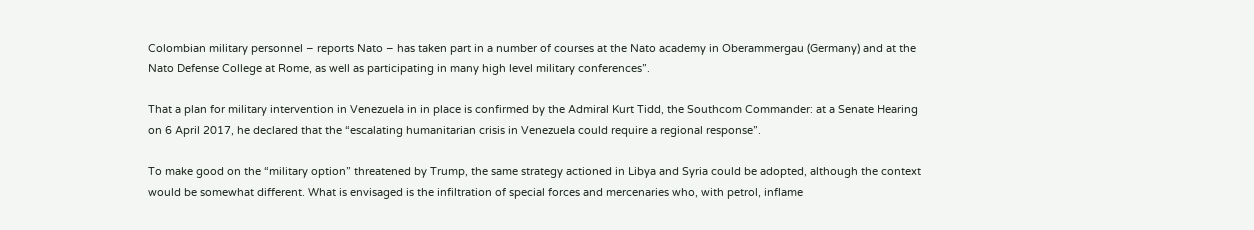Colombian military personnel – reports Nato – has taken part in a number of courses at the Nato academy in Oberammergau (Germany) and at the Nato Defense College at Rome, as well as participating in many high level military conferences”.

That a plan for military intervention in Venezuela in in place is confirmed by the Admiral Kurt Tidd, the Southcom Commander: at a Senate Hearing on 6 April 2017, he declared that the “escalating humanitarian crisis in Venezuela could require a regional response”.

To make good on the “military option” threatened by Trump, the same strategy actioned in Libya and Syria could be adopted, although the context would be somewhat different. What is envisaged is the infiltration of special forces and mercenaries who, with petrol, inflame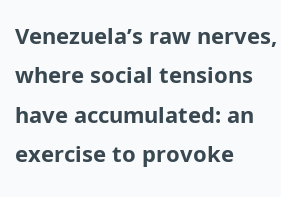Venezuela’s raw nerves, where social tensions have accumulated: an exercise to provoke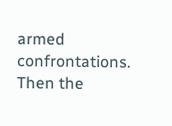armed confrontations. Then the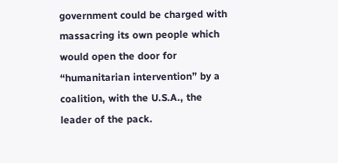government could be charged with massacring its own people which would open the door for “humanitarian intervention” by a coalition, with the U.S.A., the leader of the pack.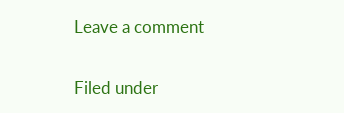Leave a comment

Filed under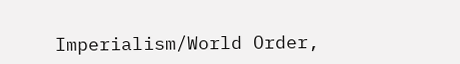Imperialism/World Order,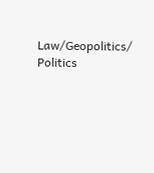Law/Geopolitics/ Politics